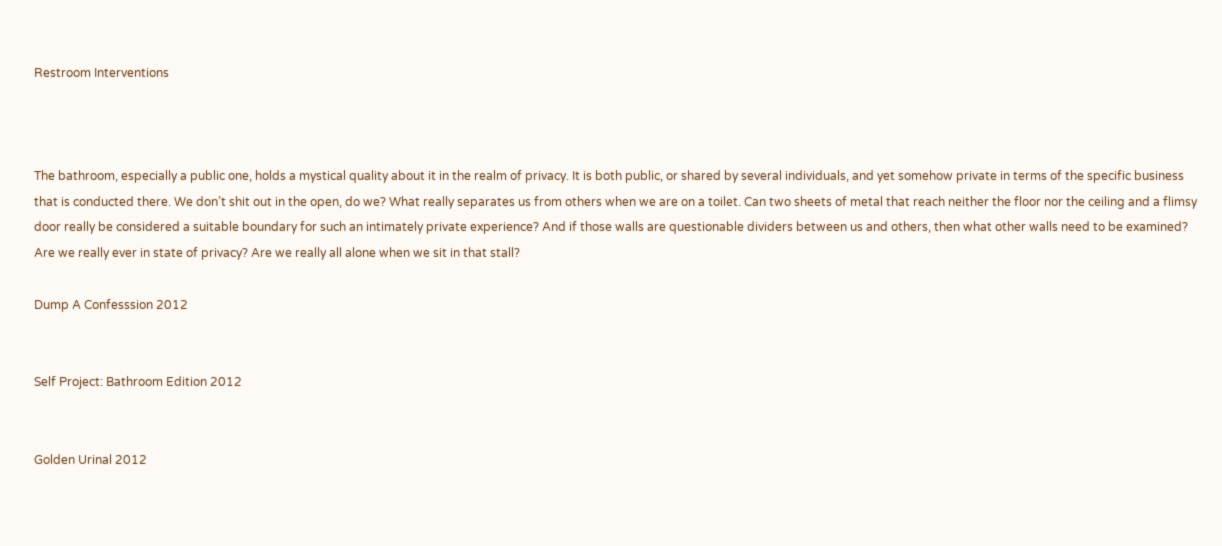Restroom Interventions



The bathroom, especially a public one, holds a mystical quality about it in the realm of privacy. It is both public, or shared by several individuals, and yet somehow private in terms of the specific business that is conducted there. We don’t shit out in the open, do we? What really separates us from others when we are on a toilet. Can two sheets of metal that reach neither the floor nor the ceiling and a flimsy door really be considered a suitable boundary for such an intimately private experience? And if those walls are questionable dividers between us and others, then what other walls need to be examined? Are we really ever in state of privacy? Are we really all alone when we sit in that stall?

Dump A Confesssion 2012


Self Project: Bathroom Edition 2012


Golden Urinal 2012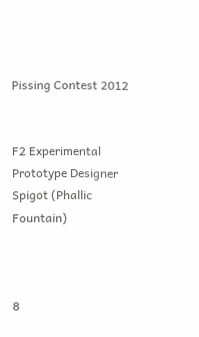Pissing Contest 2012


F2 Experimental Prototype Designer Spigot (Phallic Fountain)



8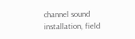channel sound installation, field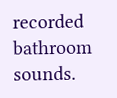recorded bathroom sounds.